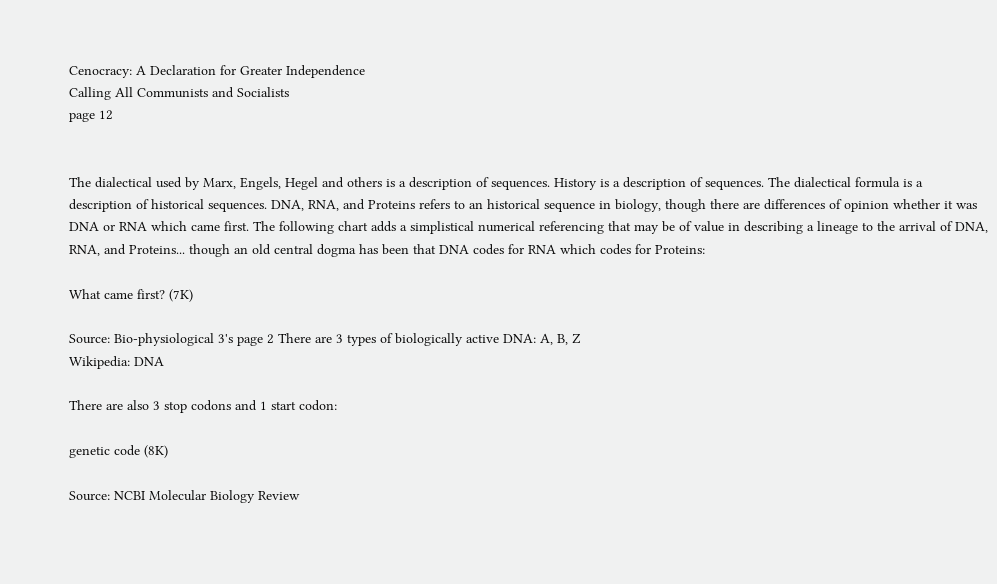Cenocracy: A Declaration for Greater Independence
Calling All Communists and Socialists
page 12


The dialectical used by Marx, Engels, Hegel and others is a description of sequences. History is a description of sequences. The dialectical formula is a description of historical sequences. DNA, RNA, and Proteins refers to an historical sequence in biology, though there are differences of opinion whether it was DNA or RNA which came first. The following chart adds a simplistical numerical referencing that may be of value in describing a lineage to the arrival of DNA, RNA, and Proteins... though an old central dogma has been that DNA codes for RNA which codes for Proteins:

What came first? (7K)

Source: Bio-physiological 3's page 2 There are 3 types of biologically active DNA: A, B, Z
Wikipedia: DNA

There are also 3 stop codons and 1 start codon:

genetic code (8K)

Source: NCBI Molecular Biology Review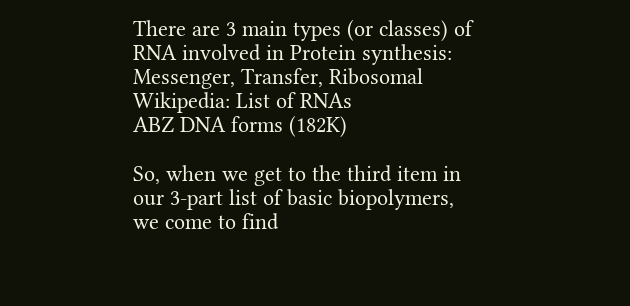There are 3 main types (or classes) of RNA involved in Protein synthesis: Messenger, Transfer, Ribosomal
Wikipedia: List of RNAs
ABZ DNA forms (182K)

So, when we get to the third item in our 3-part list of basic biopolymers, we come to find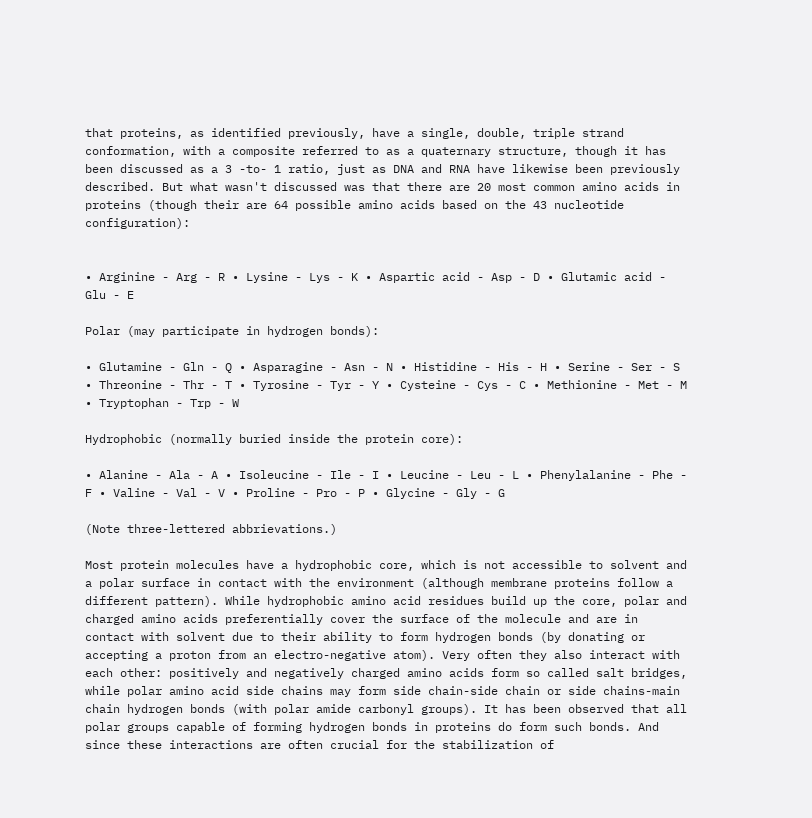that proteins, as identified previously, have a single, double, triple strand conformation, with a composite referred to as a quaternary structure, though it has been discussed as a 3 -to- 1 ratio, just as DNA and RNA have likewise been previously described. But what wasn't discussed was that there are 20 most common amino acids in proteins (though their are 64 possible amino acids based on the 43 nucleotide configuration):


• Arginine - Arg - R • Lysine - Lys - K • Aspartic acid - Asp - D • Glutamic acid - Glu - E

Polar (may participate in hydrogen bonds):

• Glutamine - Gln - Q • Asparagine - Asn - N • Histidine - His - H • Serine - Ser - S • Threonine - Thr - T • Tyrosine - Tyr - Y • Cysteine - Cys - C • Methionine - Met - M • Tryptophan - Trp - W

Hydrophobic (normally buried inside the protein core):

• Alanine - Ala - A • Isoleucine - Ile - I • Leucine - Leu - L • Phenylalanine - Phe - F • Valine - Val - V • Proline - Pro - P • Glycine - Gly - G

(Note three-lettered abbrievations.)

Most protein molecules have a hydrophobic core, which is not accessible to solvent and a polar surface in contact with the environment (although membrane proteins follow a different pattern). While hydrophobic amino acid residues build up the core, polar and charged amino acids preferentially cover the surface of the molecule and are in contact with solvent due to their ability to form hydrogen bonds (by donating or accepting a proton from an electro-negative atom). Very often they also interact with each other: positively and negatively charged amino acids form so called salt bridges, while polar amino acid side chains may form side chain-side chain or side chains-main chain hydrogen bonds (with polar amide carbonyl groups). It has been observed that all polar groups capable of forming hydrogen bonds in proteins do form such bonds. And since these interactions are often crucial for the stabilization of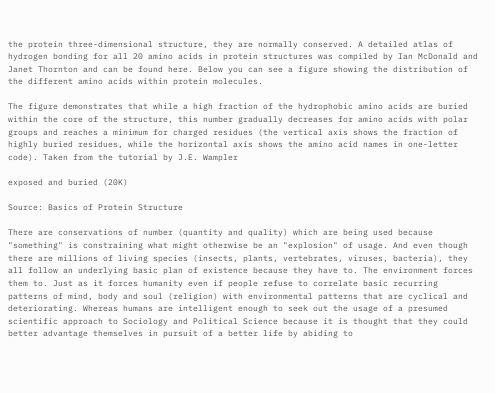the protein three-dimensional structure, they are normally conserved. A detailed atlas of hydrogen bonding for all 20 amino acids in protein structures was compiled by Ian McDonald and Janet Thornton and can be found here. Below you can see a figure showing the distribution of the different amino acids within protein molecules.

The figure demonstrates that while a high fraction of the hydrophobic amino acids are buried within the core of the structure, this number gradually decreases for amino acids with polar groups and reaches a minimum for charged residues (the vertical axis shows the fraction of highly buried residues, while the horizontal axis shows the amino acid names in one-letter code). Taken from the tutorial by J.E. Wampler

exposed and buried (20K)

Source: Basics of Protein Structure

There are conservations of number (quantity and quality) which are being used because "something" is constraining what might otherwise be an "explosion" of usage. And even though there are millions of living species (insects, plants, vertebrates, viruses, bacteria), they all follow an underlying basic plan of existence because they have to. The environment forces them to. Just as it forces humanity even if people refuse to correlate basic recurring patterns of mind, body and soul (religion) with environmental patterns that are cyclical and deteriorating. Whereas humans are intelligent enough to seek out the usage of a presumed scientific approach to Sociology and Political Science because it is thought that they could better advantage themselves in pursuit of a better life by abiding to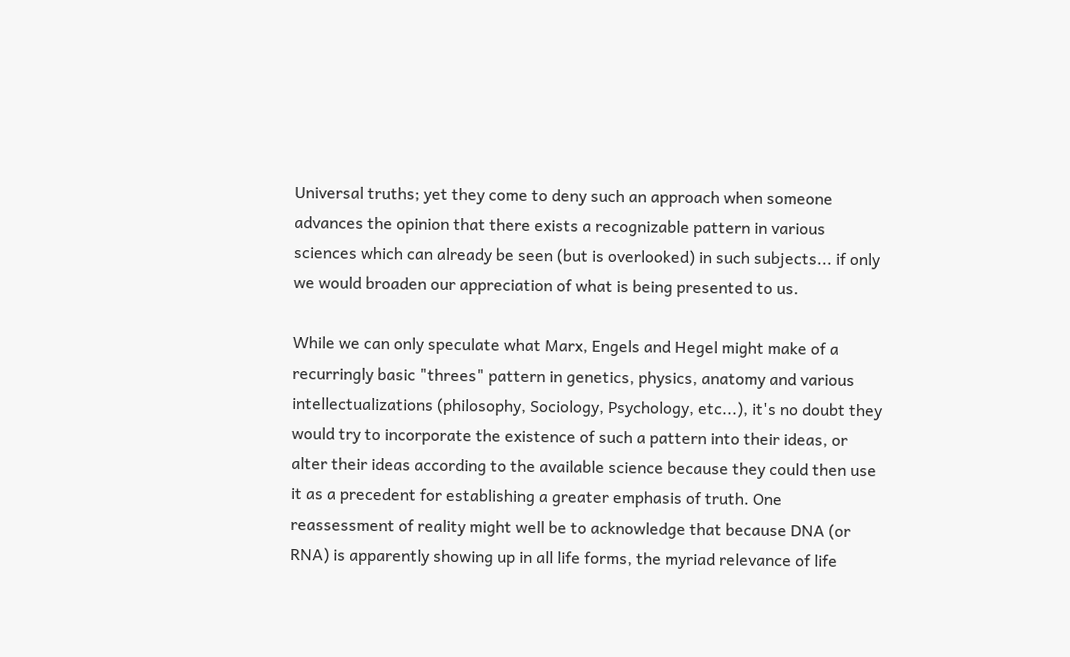Universal truths; yet they come to deny such an approach when someone advances the opinion that there exists a recognizable pattern in various sciences which can already be seen (but is overlooked) in such subjects... if only we would broaden our appreciation of what is being presented to us.

While we can only speculate what Marx, Engels and Hegel might make of a recurringly basic "threes" pattern in genetics, physics, anatomy and various intellectualizations (philosophy, Sociology, Psychology, etc...), it's no doubt they would try to incorporate the existence of such a pattern into their ideas, or alter their ideas according to the available science because they could then use it as a precedent for establishing a greater emphasis of truth. One reassessment of reality might well be to acknowledge that because DNA (or RNA) is apparently showing up in all life forms, the myriad relevance of life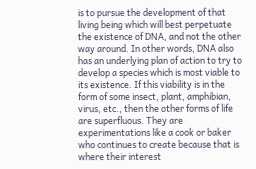is to pursue the development of that living being which will best perpetuate the existence of DNA, and not the other way around. In other words, DNA also has an underlying plan of action to try to develop a species which is most viable to its existence. If this viability is in the form of some insect, plant, amphibian, virus, etc., then the other forms of life are superfluous. They are experimentations like a cook or baker who continues to create because that is where their interest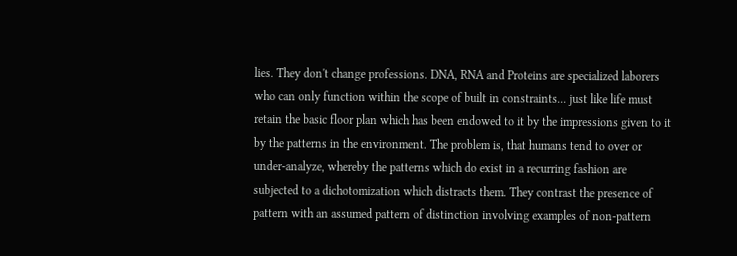lies. They don't change professions. DNA, RNA and Proteins are specialized laborers who can only function within the scope of built in constraints... just like life must retain the basic floor plan which has been endowed to it by the impressions given to it by the patterns in the environment. The problem is, that humans tend to over or under-analyze, whereby the patterns which do exist in a recurring fashion are subjected to a dichotomization which distracts them. They contrast the presence of pattern with an assumed pattern of distinction involving examples of non-pattern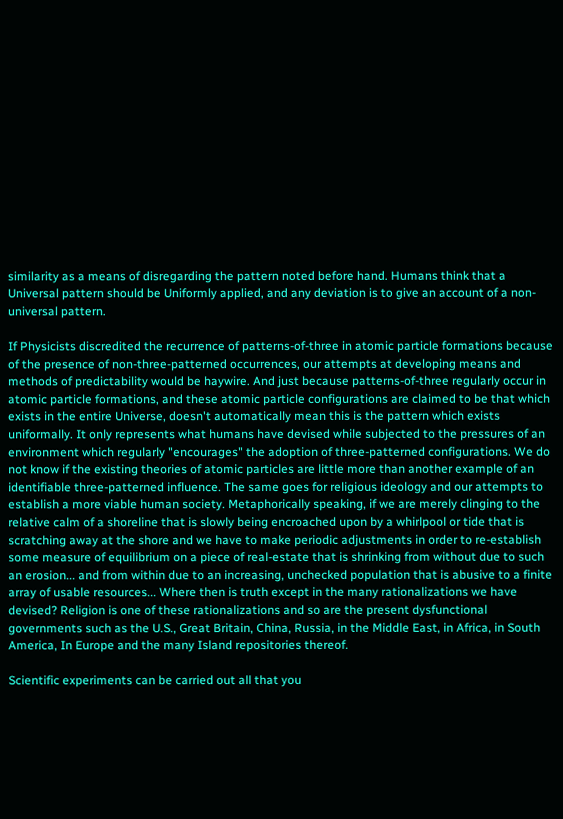similarity as a means of disregarding the pattern noted before hand. Humans think that a Universal pattern should be Uniformly applied, and any deviation is to give an account of a non-universal pattern.

If Physicists discredited the recurrence of patterns-of-three in atomic particle formations because of the presence of non-three-patterned occurrences, our attempts at developing means and methods of predictability would be haywire. And just because patterns-of-three regularly occur in atomic particle formations, and these atomic particle configurations are claimed to be that which exists in the entire Universe, doesn't automatically mean this is the pattern which exists uniformally. It only represents what humans have devised while subjected to the pressures of an environment which regularly "encourages" the adoption of three-patterned configurations. We do not know if the existing theories of atomic particles are little more than another example of an identifiable three-patterned influence. The same goes for religious ideology and our attempts to establish a more viable human society. Metaphorically speaking, if we are merely clinging to the relative calm of a shoreline that is slowly being encroached upon by a whirlpool or tide that is scratching away at the shore and we have to make periodic adjustments in order to re-establish some measure of equilibrium on a piece of real-estate that is shrinking from without due to such an erosion... and from within due to an increasing, unchecked population that is abusive to a finite array of usable resources... Where then is truth except in the many rationalizations we have devised? Religion is one of these rationalizations and so are the present dysfunctional governments such as the U.S., Great Britain, China, Russia, in the Middle East, in Africa, in South America, In Europe and the many Island repositories thereof.

Scientific experiments can be carried out all that you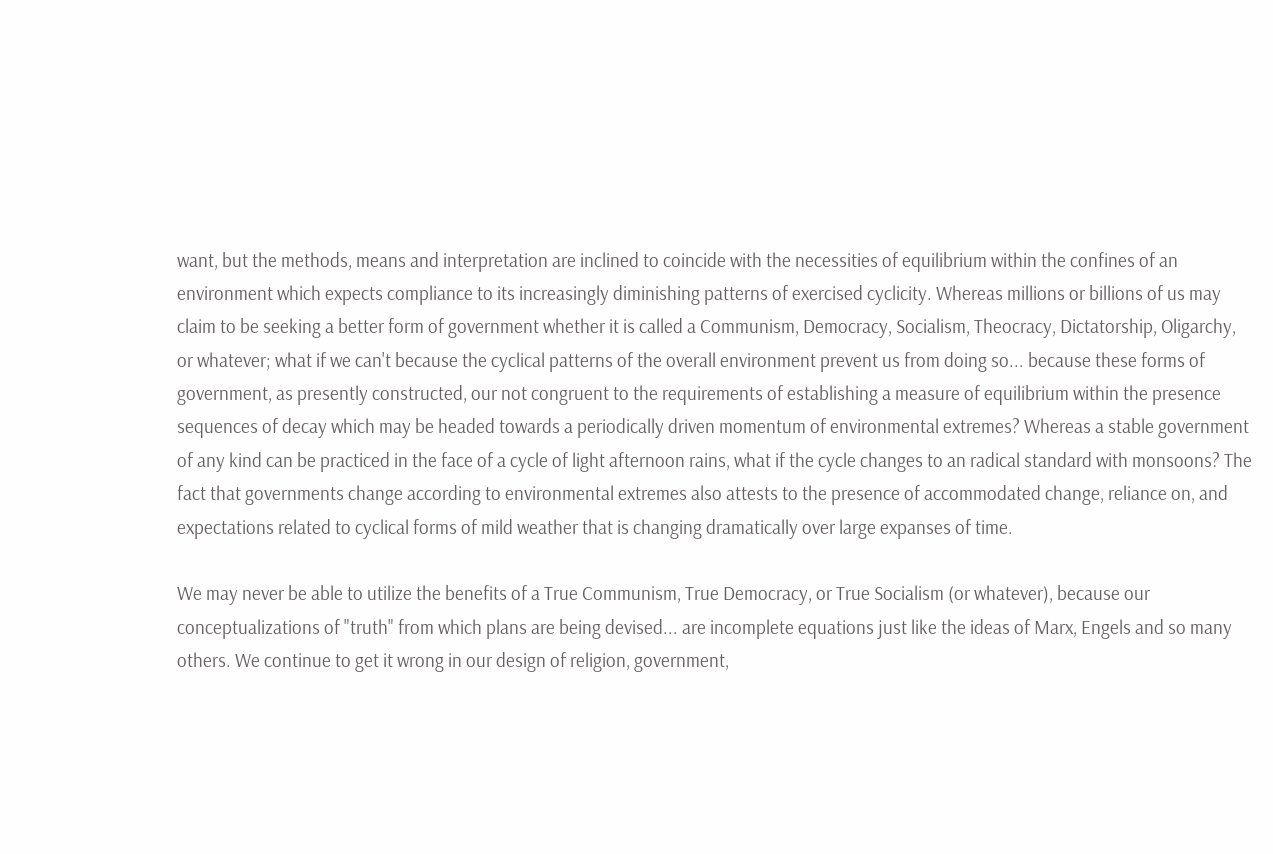want, but the methods, means and interpretation are inclined to coincide with the necessities of equilibrium within the confines of an environment which expects compliance to its increasingly diminishing patterns of exercised cyclicity. Whereas millions or billions of us may claim to be seeking a better form of government whether it is called a Communism, Democracy, Socialism, Theocracy, Dictatorship, Oligarchy, or whatever; what if we can't because the cyclical patterns of the overall environment prevent us from doing so... because these forms of government, as presently constructed, our not congruent to the requirements of establishing a measure of equilibrium within the presence sequences of decay which may be headed towards a periodically driven momentum of environmental extremes? Whereas a stable government of any kind can be practiced in the face of a cycle of light afternoon rains, what if the cycle changes to an radical standard with monsoons? The fact that governments change according to environmental extremes also attests to the presence of accommodated change, reliance on, and expectations related to cyclical forms of mild weather that is changing dramatically over large expanses of time.

We may never be able to utilize the benefits of a True Communism, True Democracy, or True Socialism (or whatever), because our conceptualizations of "truth" from which plans are being devised... are incomplete equations just like the ideas of Marx, Engels and so many others. We continue to get it wrong in our design of religion, government,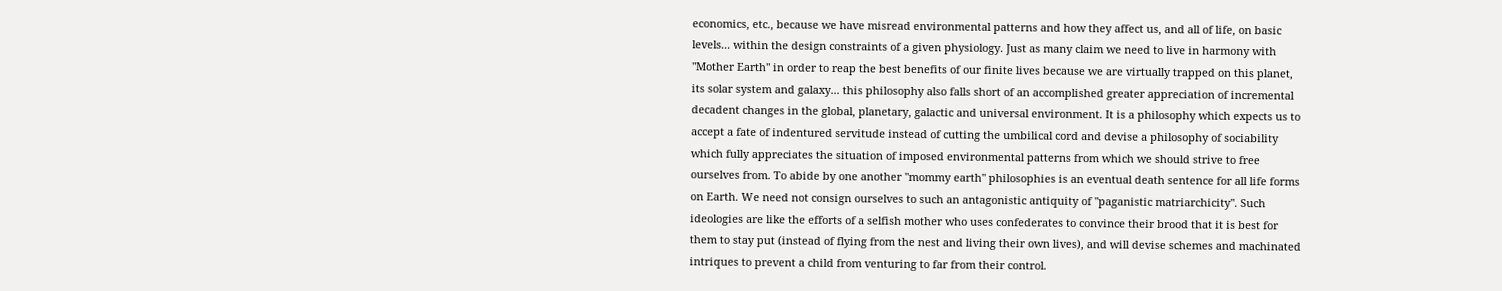economics, etc., because we have misread environmental patterns and how they affect us, and all of life, on basic levels... within the design constraints of a given physiology. Just as many claim we need to live in harmony with "Mother Earth" in order to reap the best benefits of our finite lives because we are virtually trapped on this planet, its solar system and galaxy... this philosophy also falls short of an accomplished greater appreciation of incremental decadent changes in the global, planetary, galactic and universal environment. It is a philosophy which expects us to accept a fate of indentured servitude instead of cutting the umbilical cord and devise a philosophy of sociability which fully appreciates the situation of imposed environmental patterns from which we should strive to free ourselves from. To abide by one another "mommy earth" philosophies is an eventual death sentence for all life forms on Earth. We need not consign ourselves to such an antagonistic antiquity of "paganistic matriarchicity". Such ideologies are like the efforts of a selfish mother who uses confederates to convince their brood that it is best for them to stay put (instead of flying from the nest and living their own lives), and will devise schemes and machinated intriques to prevent a child from venturing to far from their control.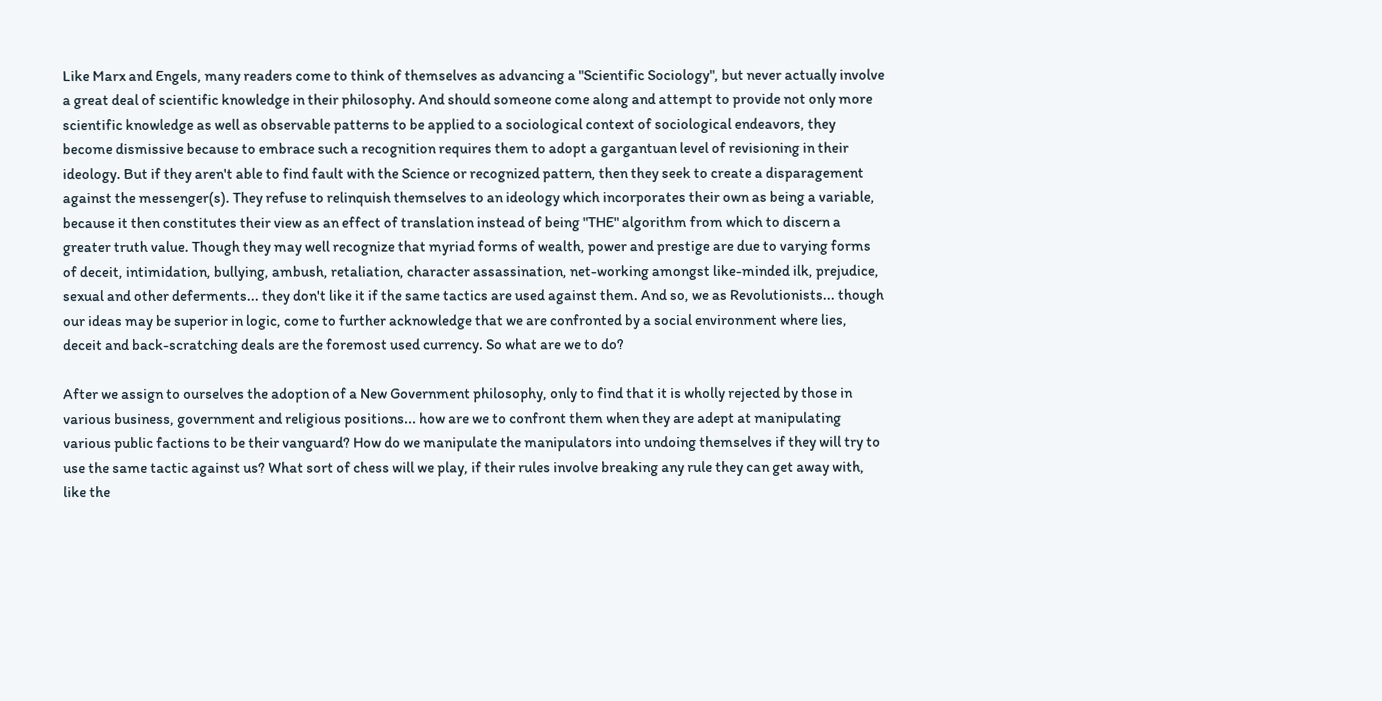Like Marx and Engels, many readers come to think of themselves as advancing a "Scientific Sociology", but never actually involve a great deal of scientific knowledge in their philosophy. And should someone come along and attempt to provide not only more scientific knowledge as well as observable patterns to be applied to a sociological context of sociological endeavors, they become dismissive because to embrace such a recognition requires them to adopt a gargantuan level of revisioning in their ideology. But if they aren't able to find fault with the Science or recognized pattern, then they seek to create a disparagement against the messenger(s). They refuse to relinquish themselves to an ideology which incorporates their own as being a variable, because it then constitutes their view as an effect of translation instead of being "THE" algorithm from which to discern a greater truth value. Though they may well recognize that myriad forms of wealth, power and prestige are due to varying forms of deceit, intimidation, bullying, ambush, retaliation, character assassination, net-working amongst like-minded ilk, prejudice, sexual and other deferments... they don't like it if the same tactics are used against them. And so, we as Revolutionists... though our ideas may be superior in logic, come to further acknowledge that we are confronted by a social environment where lies, deceit and back-scratching deals are the foremost used currency. So what are we to do?

After we assign to ourselves the adoption of a New Government philosophy, only to find that it is wholly rejected by those in various business, government and religious positions... how are we to confront them when they are adept at manipulating various public factions to be their vanguard? How do we manipulate the manipulators into undoing themselves if they will try to use the same tactic against us? What sort of chess will we play, if their rules involve breaking any rule they can get away with, like the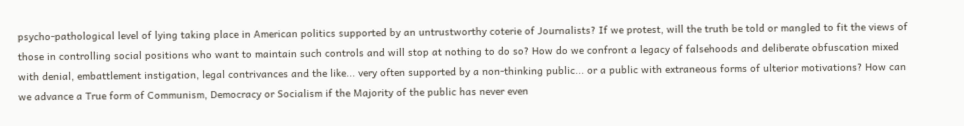psycho-pathological level of lying taking place in American politics supported by an untrustworthy coterie of Journalists? If we protest, will the truth be told or mangled to fit the views of those in controlling social positions who want to maintain such controls and will stop at nothing to do so? How do we confront a legacy of falsehoods and deliberate obfuscation mixed with denial, embattlement instigation, legal contrivances and the like... very often supported by a non-thinking public... or a public with extraneous forms of ulterior motivations? How can we advance a True form of Communism, Democracy or Socialism if the Majority of the public has never even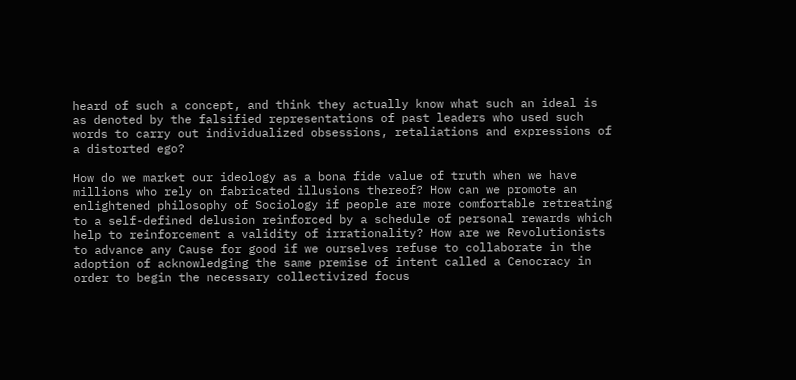heard of such a concept, and think they actually know what such an ideal is as denoted by the falsified representations of past leaders who used such words to carry out individualized obsessions, retaliations and expressions of a distorted ego?

How do we market our ideology as a bona fide value of truth when we have millions who rely on fabricated illusions thereof? How can we promote an enlightened philosophy of Sociology if people are more comfortable retreating to a self-defined delusion reinforced by a schedule of personal rewards which help to reinforcement a validity of irrationality? How are we Revolutionists to advance any Cause for good if we ourselves refuse to collaborate in the adoption of acknowledging the same premise of intent called a Cenocracy in order to begin the necessary collectivized focus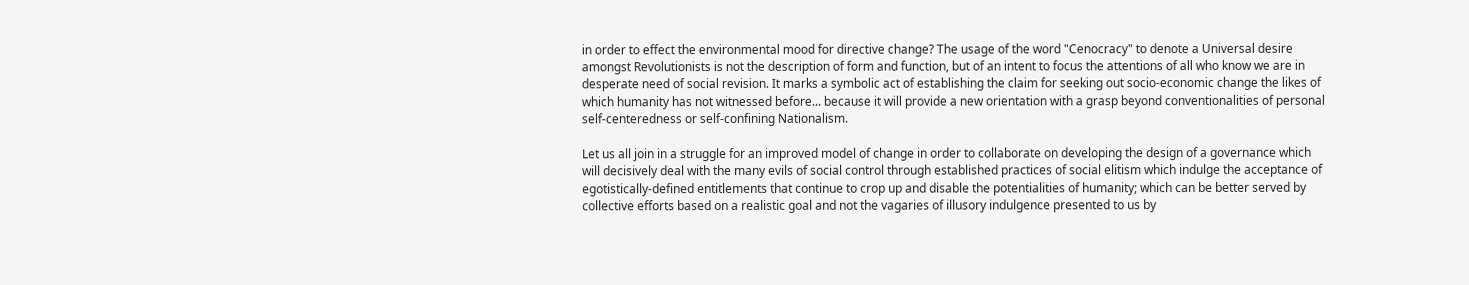in order to effect the environmental mood for directive change? The usage of the word "Cenocracy" to denote a Universal desire amongst Revolutionists is not the description of form and function, but of an intent to focus the attentions of all who know we are in desperate need of social revision. It marks a symbolic act of establishing the claim for seeking out socio-economic change the likes of which humanity has not witnessed before... because it will provide a new orientation with a grasp beyond conventionalities of personal self-centeredness or self-confining Nationalism.

Let us all join in a struggle for an improved model of change in order to collaborate on developing the design of a governance which will decisively deal with the many evils of social control through established practices of social elitism which indulge the acceptance of egotistically-defined entitlements that continue to crop up and disable the potentialities of humanity; which can be better served by collective efforts based on a realistic goal and not the vagaries of illusory indulgence presented to us by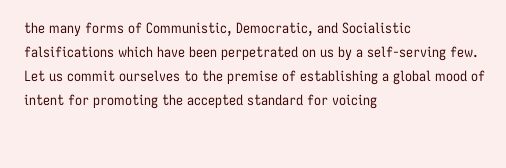the many forms of Communistic, Democratic, and Socialistic falsifications which have been perpetrated on us by a self-serving few. Let us commit ourselves to the premise of establishing a global mood of intent for promoting the accepted standard for voicing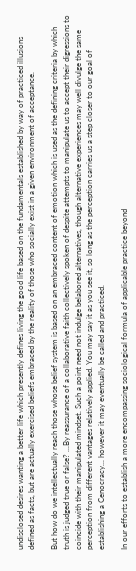undisclosed desires wanting a better life which presently defines living the good life based on the fundamentals established by way of practiced illusions defined as facts, but are actually exercised beliefs embraced by the reality of those who socially exist in a given environment of acceptance.

But how do we intellectually reach those whose belief system is based on an embraced content of emotion which is used as the defining criteria by which truth is judged true or false? ...By reassurance of a collaborative faith collectively spoken of despite attempts to manipulate us to accept their digressions to coincide with their manipulated mindset. Such a point need not indulge belabored alternatives, though alternative experiences may well divulge the same perception from different vantages relatively applied. You may say it as you see it, so long as the perception carries us a step closer to our goal of establishing a Cenocracy... however it may eventually be called and practiced.

In our efforts to establish a more encompassing sociological formula of applicable practice beyond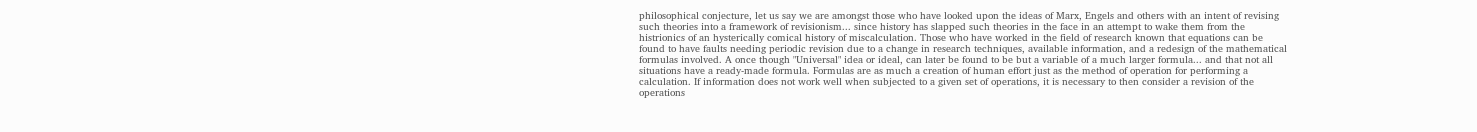philosophical conjecture, let us say we are amongst those who have looked upon the ideas of Marx, Engels and others with an intent of revising such theories into a framework of revisionism... since history has slapped such theories in the face in an attempt to wake them from the histrionics of an hysterically comical history of miscalculation. Those who have worked in the field of research known that equations can be found to have faults needing periodic revision due to a change in research techniques, available information, and a redesign of the mathematical formulas involved. A once though "Universal" idea or ideal, can later be found to be but a variable of a much larger formula... and that not all situations have a ready-made formula. Formulas are as much a creation of human effort just as the method of operation for performing a calculation. If information does not work well when subjected to a given set of operations, it is necessary to then consider a revision of the operations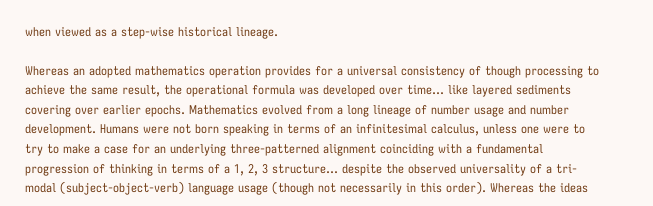when viewed as a step-wise historical lineage.

Whereas an adopted mathematics operation provides for a universal consistency of though processing to achieve the same result, the operational formula was developed over time... like layered sediments covering over earlier epochs. Mathematics evolved from a long lineage of number usage and number development. Humans were not born speaking in terms of an infinitesimal calculus, unless one were to try to make a case for an underlying three-patterned alignment coinciding with a fundamental progression of thinking in terms of a 1, 2, 3 structure... despite the observed universality of a tri-modal (subject-object-verb) language usage (though not necessarily in this order). Whereas the ideas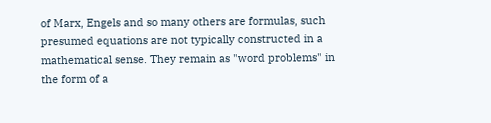of Marx, Engels and so many others are formulas, such presumed equations are not typically constructed in a mathematical sense. They remain as "word problems" in the form of a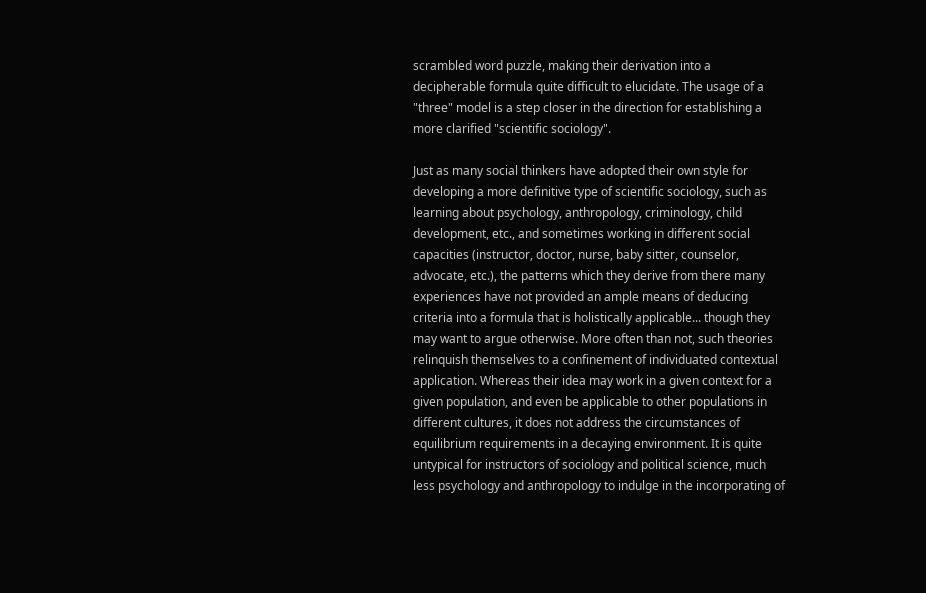scrambled word puzzle, making their derivation into a decipherable formula quite difficult to elucidate. The usage of a "three" model is a step closer in the direction for establishing a more clarified "scientific sociology".

Just as many social thinkers have adopted their own style for developing a more definitive type of scientific sociology, such as learning about psychology, anthropology, criminology, child development, etc., and sometimes working in different social capacities (instructor, doctor, nurse, baby sitter, counselor, advocate, etc.), the patterns which they derive from there many experiences have not provided an ample means of deducing criteria into a formula that is holistically applicable... though they may want to argue otherwise. More often than not, such theories relinquish themselves to a confinement of individuated contextual application. Whereas their idea may work in a given context for a given population, and even be applicable to other populations in different cultures, it does not address the circumstances of equilibrium requirements in a decaying environment. It is quite untypical for instructors of sociology and political science, much less psychology and anthropology to indulge in the incorporating of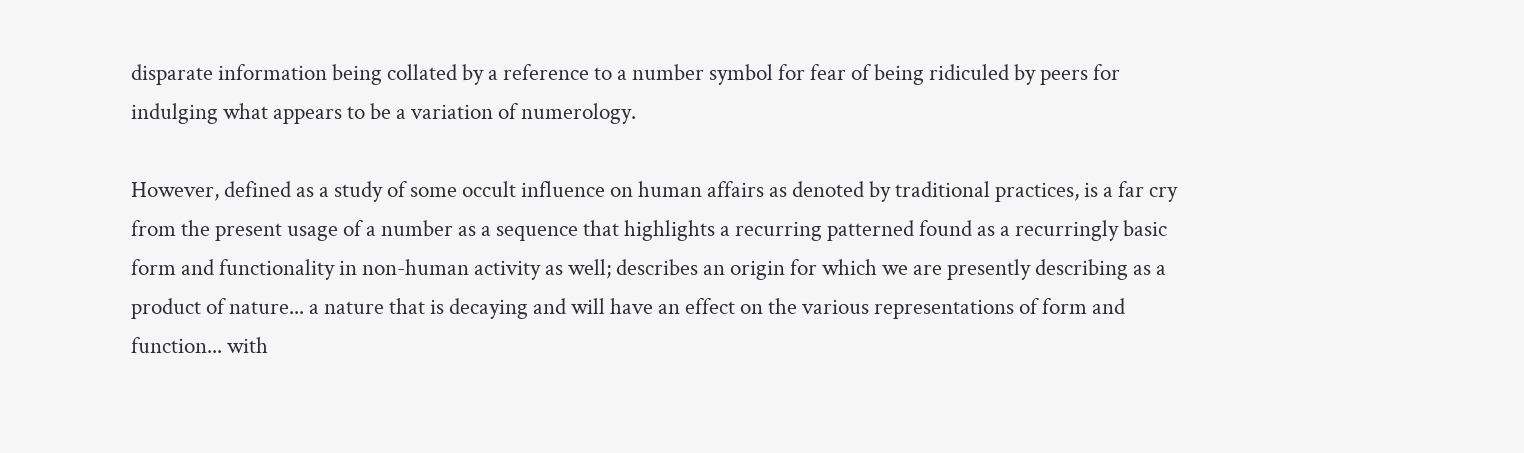disparate information being collated by a reference to a number symbol for fear of being ridiculed by peers for indulging what appears to be a variation of numerology.

However, defined as a study of some occult influence on human affairs as denoted by traditional practices, is a far cry from the present usage of a number as a sequence that highlights a recurring patterned found as a recurringly basic form and functionality in non-human activity as well; describes an origin for which we are presently describing as a product of nature... a nature that is decaying and will have an effect on the various representations of form and function... with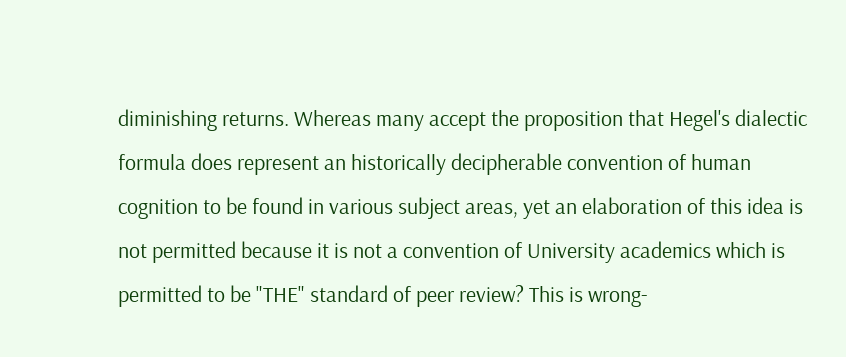diminishing returns. Whereas many accept the proposition that Hegel's dialectic formula does represent an historically decipherable convention of human cognition to be found in various subject areas, yet an elaboration of this idea is not permitted because it is not a convention of University academics which is permitted to be "THE" standard of peer review? This is wrong-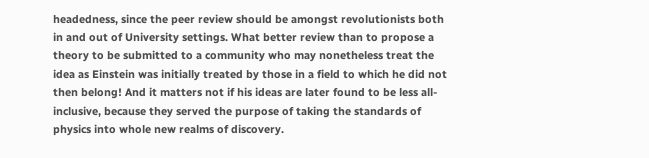headedness, since the peer review should be amongst revolutionists both in and out of University settings. What better review than to propose a theory to be submitted to a community who may nonetheless treat the idea as Einstein was initially treated by those in a field to which he did not then belong! And it matters not if his ideas are later found to be less all-inclusive, because they served the purpose of taking the standards of physics into whole new realms of discovery.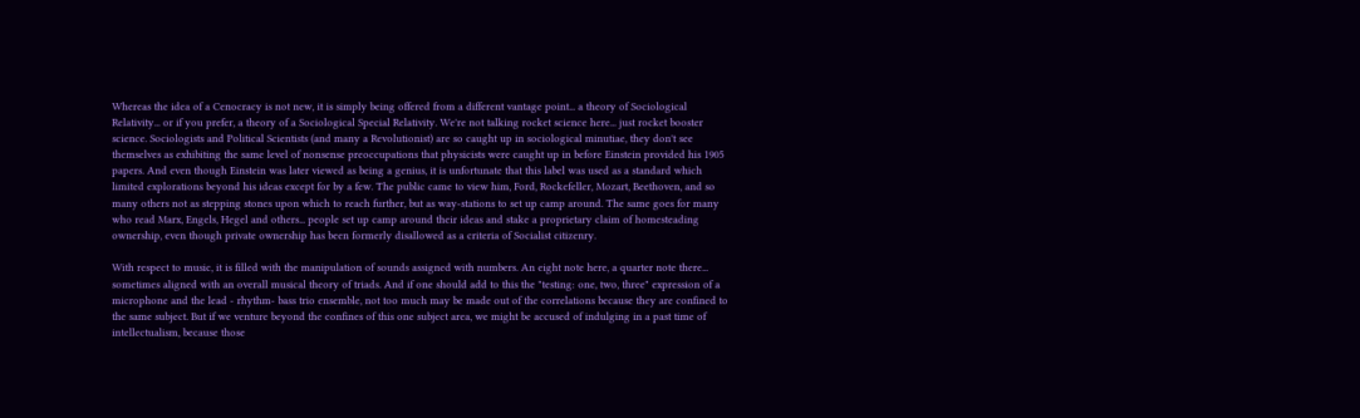Whereas the idea of a Cenocracy is not new, it is simply being offered from a different vantage point... a theory of Sociological Relativity... or if you prefer, a theory of a Sociological Special Relativity. We're not talking rocket science here... just rocket booster science. Sociologists and Political Scientists (and many a Revolutionist) are so caught up in sociological minutiae, they don't see themselves as exhibiting the same level of nonsense preoccupations that physicists were caught up in before Einstein provided his 1905 papers. And even though Einstein was later viewed as being a genius, it is unfortunate that this label was used as a standard which limited explorations beyond his ideas except for by a few. The public came to view him, Ford, Rockefeller, Mozart, Beethoven, and so many others not as stepping stones upon which to reach further, but as way-stations to set up camp around. The same goes for many who read Marx, Engels, Hegel and others... people set up camp around their ideas and stake a proprietary claim of homesteading ownership, even though private ownership has been formerly disallowed as a criteria of Socialist citizenry.

With respect to music, it is filled with the manipulation of sounds assigned with numbers. An eight note here, a quarter note there... sometimes aligned with an overall musical theory of triads. And if one should add to this the "testing: one, two, three" expression of a microphone and the lead - rhythm- bass trio ensemble, not too much may be made out of the correlations because they are confined to the same subject. But if we venture beyond the confines of this one subject area, we might be accused of indulging in a past time of intellectualism, because those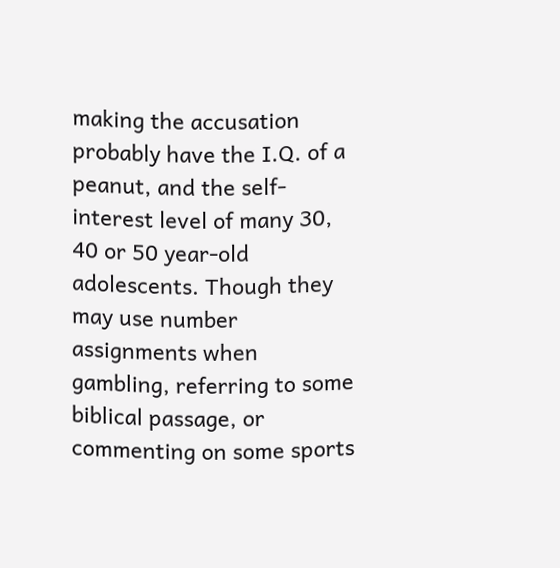making the accusation probably have the I.Q. of a peanut, and the self-interest level of many 30, 40 or 50 year-old adolescents. Though they may use number assignments when gambling, referring to some biblical passage, or commenting on some sports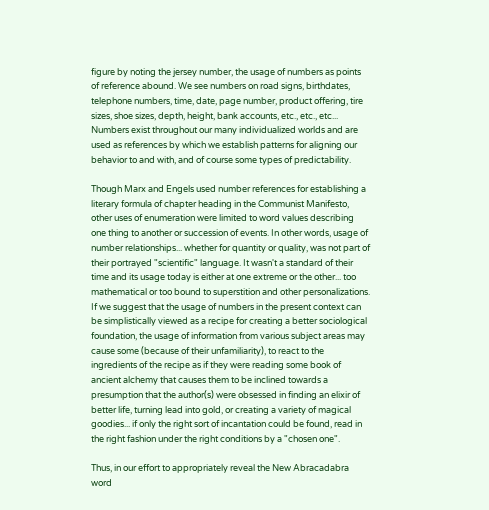figure by noting the jersey number, the usage of numbers as points of reference abound. We see numbers on road signs, birthdates, telephone numbers, time, date, page number, product offering, tire sizes, shoe sizes, depth, height, bank accounts, etc., etc., etc... Numbers exist throughout our many individualized worlds and are used as references by which we establish patterns for aligning our behavior to and with, and of course some types of predictability.

Though Marx and Engels used number references for establishing a literary formula of chapter heading in the Communist Manifesto, other uses of enumeration were limited to word values describing one thing to another or succession of events. In other words, usage of number relationships... whether for quantity or quality, was not part of their portrayed "scientific" language. It wasn't a standard of their time and its usage today is either at one extreme or the other... too mathematical or too bound to superstition and other personalizations. If we suggest that the usage of numbers in the present context can be simplistically viewed as a recipe for creating a better sociological foundation, the usage of information from various subject areas may cause some (because of their unfamiliarity), to react to the ingredients of the recipe as if they were reading some book of ancient alchemy that causes them to be inclined towards a presumption that the author(s) were obsessed in finding an elixir of better life, turning lead into gold, or creating a variety of magical goodies... if only the right sort of incantation could be found, read in the right fashion under the right conditions by a "chosen one".

Thus, in our effort to appropriately reveal the New Abracadabra word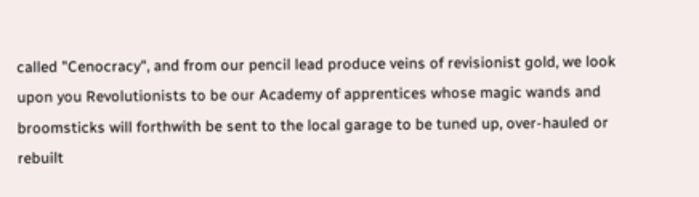called "Cenocracy", and from our pencil lead produce veins of revisionist gold, we look upon you Revolutionists to be our Academy of apprentices whose magic wands and broomsticks will forthwith be sent to the local garage to be tuned up, over-hauled or rebuilt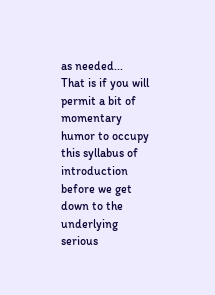as needed... That is if you will permit a bit of momentary humor to occupy this syllabus of introduction before we get down to the underlying serious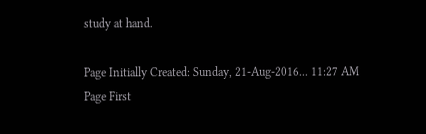study at hand.

Page Initially Created: Sunday, 21-Aug-2016... 11:27 AM
Page First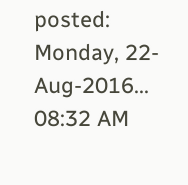posted: Monday, 22-Aug-2016... 08:32 AM